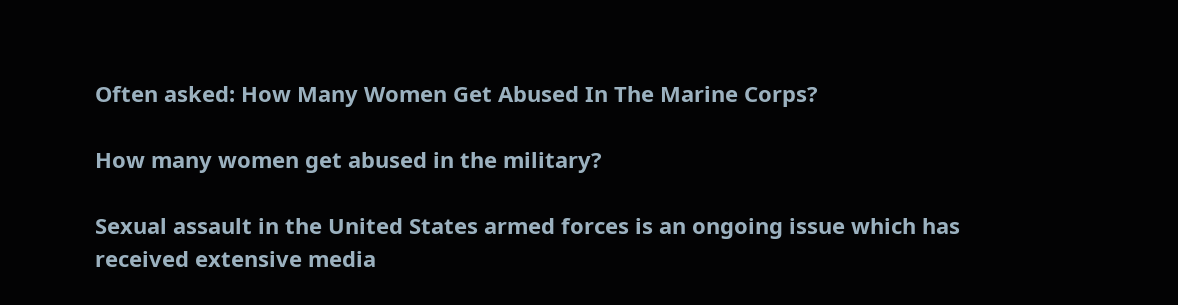Often asked: How Many Women Get Abused In The Marine Corps?

How many women get abused in the military?

Sexual assault in the United States armed forces is an ongoing issue which has received extensive media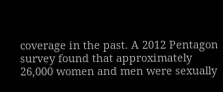coverage in the past. A 2012 Pentagon survey found that approximately 26,000 women and men were sexually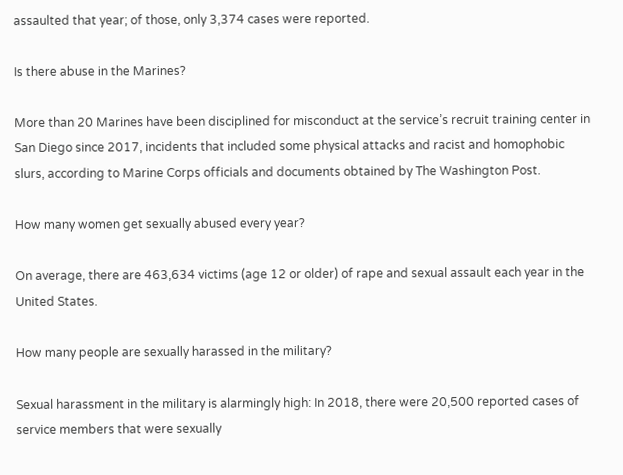assaulted that year; of those, only 3,374 cases were reported.

Is there abuse in the Marines?

More than 20 Marines have been disciplined for misconduct at the service’s recruit training center in San Diego since 2017, incidents that included some physical attacks and racist and homophobic slurs, according to Marine Corps officials and documents obtained by The Washington Post.

How many women get sexually abused every year?

On average, there are 463,634 victims (age 12 or older) of rape and sexual assault each year in the United States.

How many people are sexually harassed in the military?

Sexual harassment in the military is alarmingly high: In 2018, there were 20,500 reported cases of service members that were sexually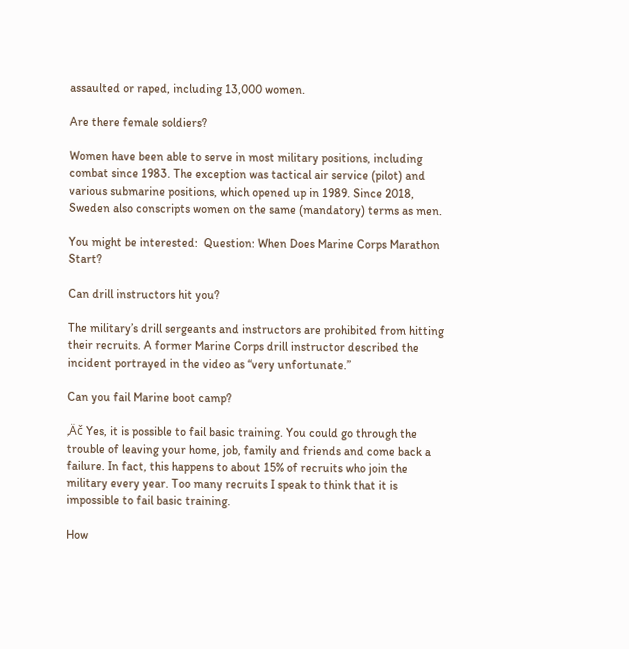assaulted or raped, including 13,000 women.

Are there female soldiers?

Women have been able to serve in most military positions, including combat since 1983. The exception was tactical air service (pilot) and various submarine positions, which opened up in 1989. Since 2018, Sweden also conscripts women on the same (mandatory) terms as men.

You might be interested:  Question: When Does Marine Corps Marathon Start?

Can drill instructors hit you?

The military’s drill sergeants and instructors are prohibited from hitting their recruits. A former Marine Corps drill instructor described the incident portrayed in the video as “very unfortunate.”

Can you fail Marine boot camp?

‚Äč Yes, it is possible to fail basic training. You could go through the trouble of leaving your home, job, family and friends and come back a failure. In fact, this happens to about 15% of recruits who join the military every year. Too many recruits I speak to think that it is impossible to fail basic training.

How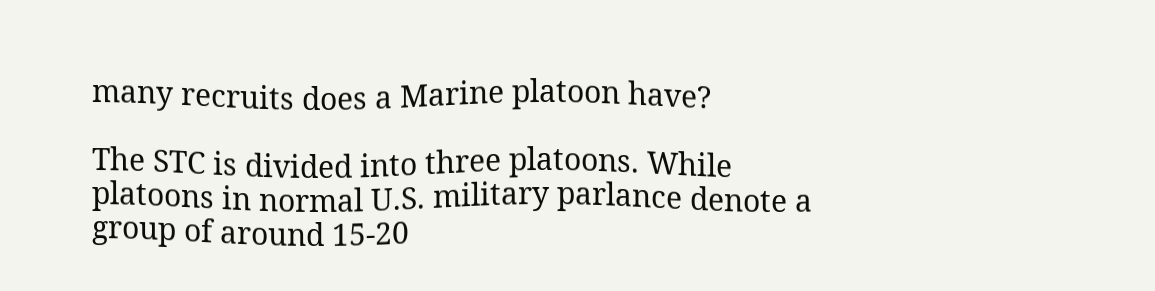many recruits does a Marine platoon have?

The STC is divided into three platoons. While platoons in normal U.S. military parlance denote a group of around 15-20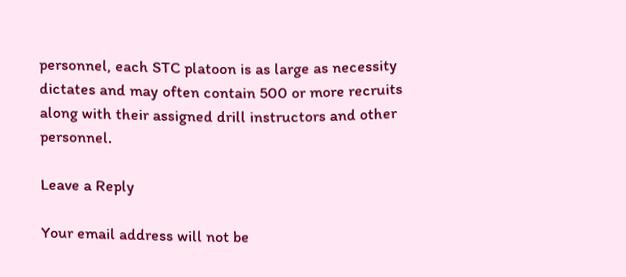personnel, each STC platoon is as large as necessity dictates and may often contain 500 or more recruits along with their assigned drill instructors and other personnel.

Leave a Reply

Your email address will not be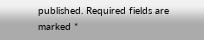published. Required fields are marked *